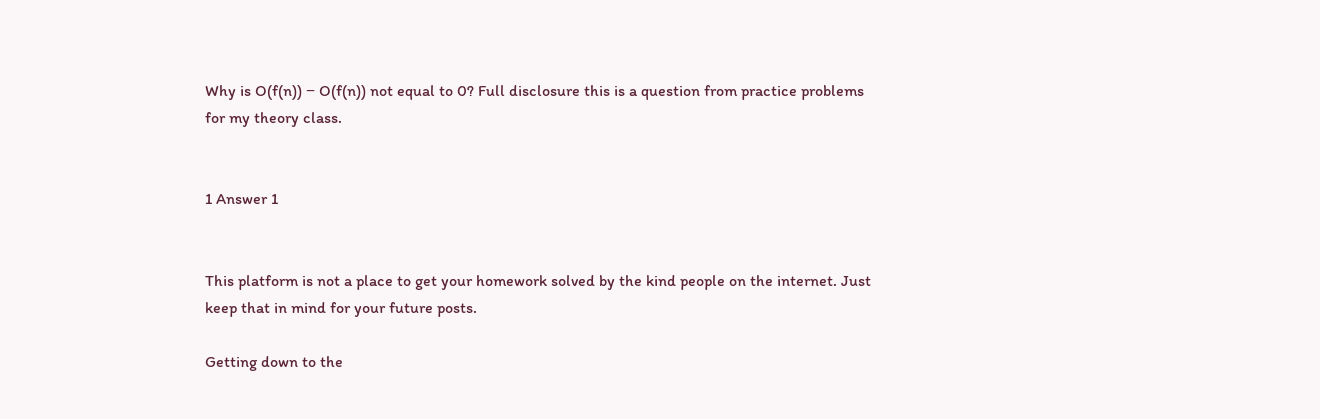Why is O(f(n)) − O(f(n)) not equal to 0? Full disclosure this is a question from practice problems for my theory class.


1 Answer 1


This platform is not a place to get your homework solved by the kind people on the internet. Just keep that in mind for your future posts.

Getting down to the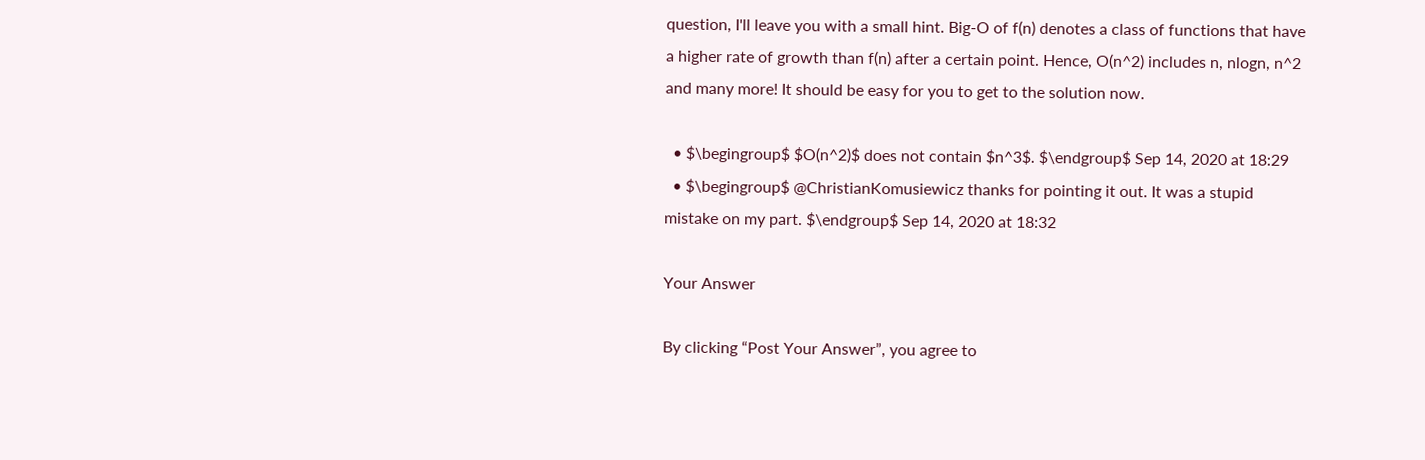question, I'll leave you with a small hint. Big-O of f(n) denotes a class of functions that have a higher rate of growth than f(n) after a certain point. Hence, O(n^2) includes n, nlogn, n^2 and many more! It should be easy for you to get to the solution now.

  • $\begingroup$ $O(n^2)$ does not contain $n^3$. $\endgroup$ Sep 14, 2020 at 18:29
  • $\begingroup$ @ChristianKomusiewicz thanks for pointing it out. It was a stupid mistake on my part. $\endgroup$ Sep 14, 2020 at 18:32

Your Answer

By clicking “Post Your Answer”, you agree to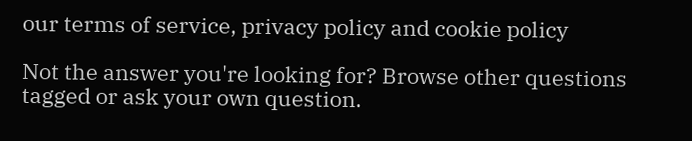our terms of service, privacy policy and cookie policy

Not the answer you're looking for? Browse other questions tagged or ask your own question.